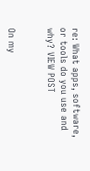re: What apps, software, or tools do you use and why? VIEW POST


On my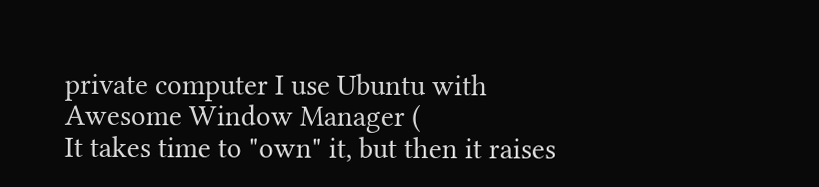private computer I use Ubuntu with Awesome Window Manager (
It takes time to "own" it, but then it raises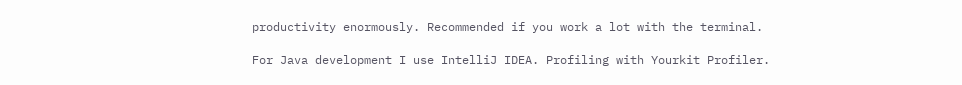productivity enormously. Recommended if you work a lot with the terminal.

For Java development I use IntelliJ IDEA. Profiling with Yourkit Profiler.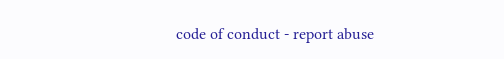code of conduct - report abuse